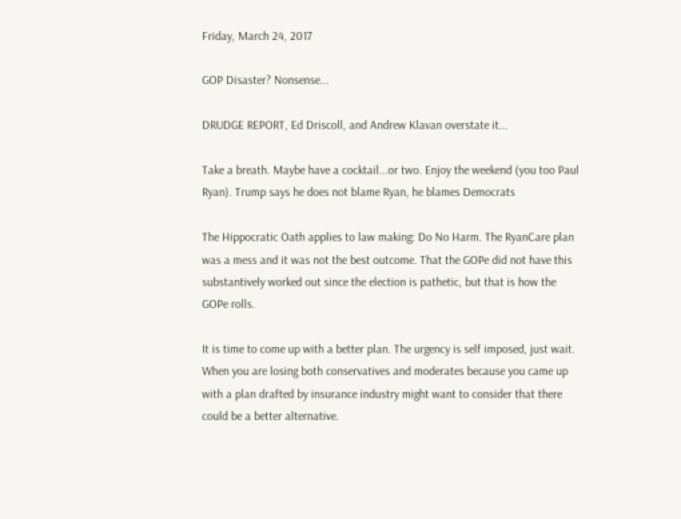Friday, March 24, 2017

GOP Disaster? Nonsense...

DRUDGE REPORT, Ed Driscoll, and Andrew Klavan overstate it...

Take a breath. Maybe have a cocktail...or two. Enjoy the weekend (you too Paul Ryan). Trump says he does not blame Ryan, he blames Democrats

The Hippocratic Oath applies to law making: Do No Harm. The RyanCare plan was a mess and it was not the best outcome. That the GOPe did not have this substantively worked out since the election is pathetic, but that is how the GOPe rolls.

It is time to come up with a better plan. The urgency is self imposed, just wait. When you are losing both conservatives and moderates because you came up with a plan drafted by insurance industry might want to consider that there could be a better alternative.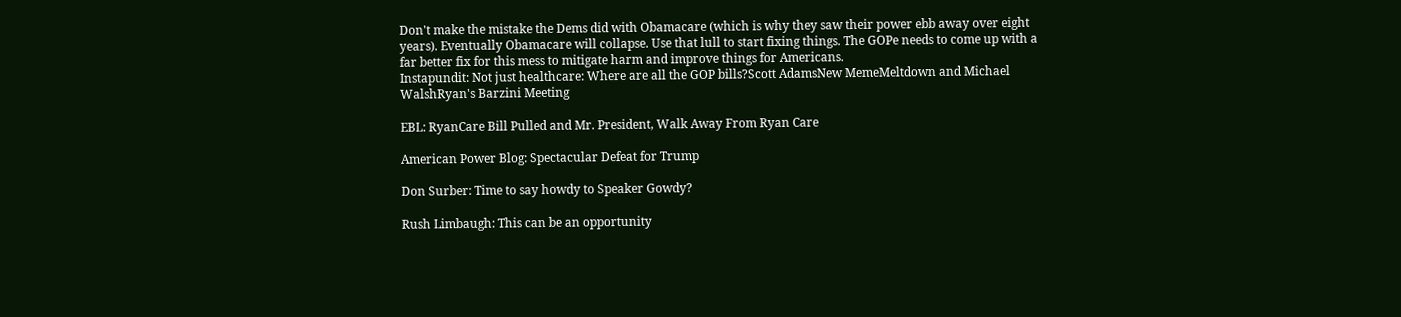Don't make the mistake the Dems did with Obamacare (which is why they saw their power ebb away over eight years). Eventually Obamacare will collapse. Use that lull to start fixing things. The GOPe needs to come up with a far better fix for this mess to mitigate harm and improve things for Americans.
Instapundit: Not just healthcare: Where are all the GOP bills?Scott AdamsNew MemeMeltdown and Michael WalshRyan's Barzini Meeting

EBL: RyanCare Bill Pulled and Mr. President, Walk Away From Ryan Care

American Power Blog: Spectacular Defeat for Trump

Don Surber: Time to say howdy to Speaker Gowdy?

Rush Limbaugh: This can be an opportunity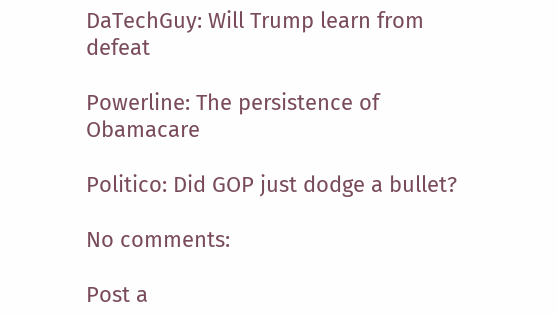DaTechGuy: Will Trump learn from defeat

Powerline: The persistence of Obamacare

Politico: Did GOP just dodge a bullet?

No comments:

Post a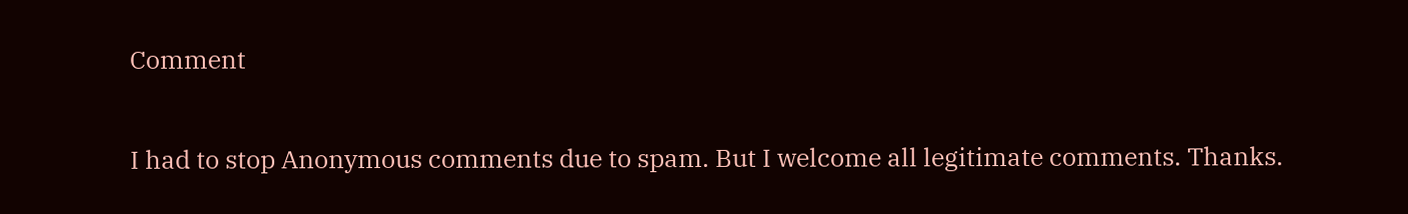Comment

I had to stop Anonymous comments due to spam. But I welcome all legitimate comments. Thanks.